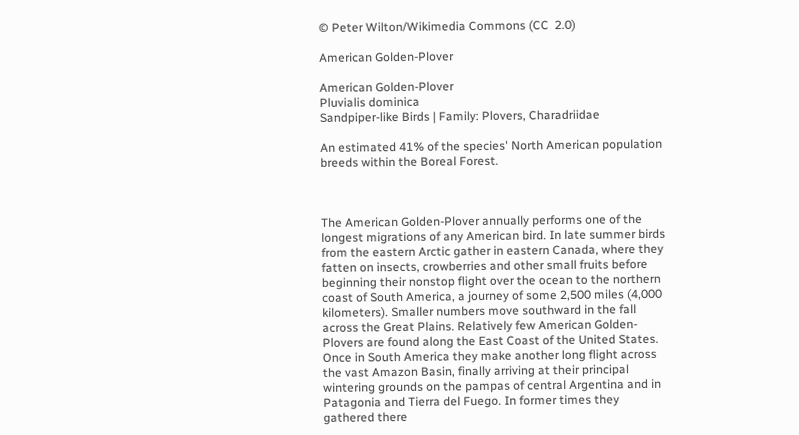© Peter Wilton/Wikimedia Commons (CC  2.0)

American Golden-Plover

American Golden-Plover
Pluvialis dominica
Sandpiper-like Birds | Family: Plovers, Charadriidae

An estimated 41% of the species' North American population breeds within the Boreal Forest.



The American Golden-Plover annually performs one of the longest migrations of any American bird. In late summer birds from the eastern Arctic gather in eastern Canada, where they fatten on insects, crowberries and other small fruits before beginning their nonstop flight over the ocean to the northern coast of South America, a journey of some 2,500 miles (4,000 kilometers). Smaller numbers move southward in the fall across the Great Plains. Relatively few American Golden-Plovers are found along the East Coast of the United States. Once in South America they make another long flight across the vast Amazon Basin, finally arriving at their principal wintering grounds on the pampas of central Argentina and in Patagonia and Tierra del Fuego. In former times they gathered there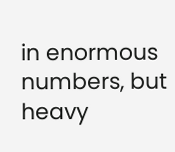in enormous numbers, but heavy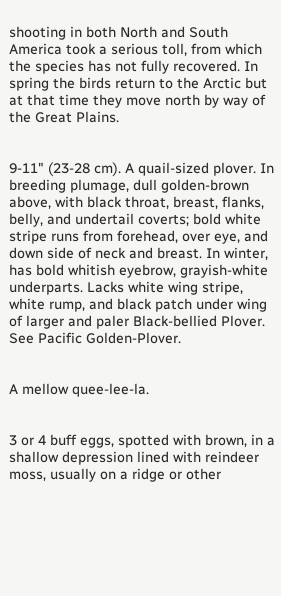shooting in both North and South America took a serious toll, from which the species has not fully recovered. In spring the birds return to the Arctic but at that time they move north by way of the Great Plains.


9-11" (23-28 cm). A quail-sized plover. In breeding plumage, dull golden-brown above, with black throat, breast, flanks, belly, and undertail coverts; bold white stripe runs from forehead, over eye, and down side of neck and breast. In winter, has bold whitish eyebrow, grayish-white underparts. Lacks white wing stripe, white rump, and black patch under wing of larger and paler Black-bellied Plover. See Pacific Golden-Plover.


A mellow quee-lee-la.


3 or 4 buff eggs, spotted with brown, in a shallow depression lined with reindeer moss, usually on a ridge or other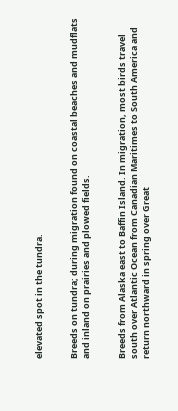elevated spot in the tundra.


Breeds on tundra; during migration found on coastal beaches and mudflats and inland on prairies and plowed fields.


Breeds from Alaska east to Baffin Island. In migration, most birds travel south over Atlantic Ocean from Canadian Maritimes to South America and return northward in spring over Great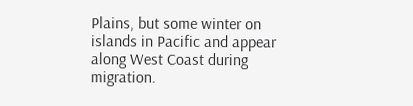Plains, but some winter on islands in Pacific and appear along West Coast during migration.